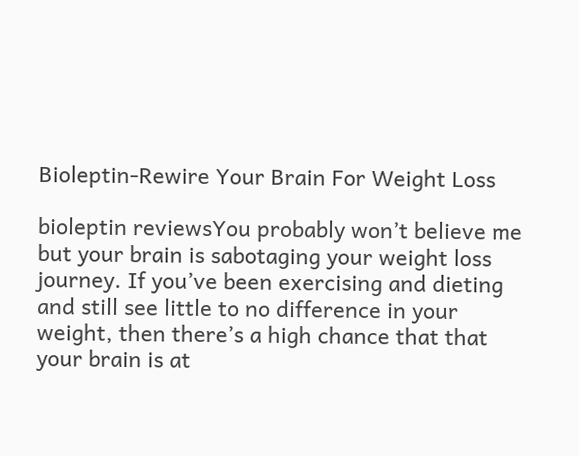Bioleptin-Rewire Your Brain For Weight Loss

bioleptin reviewsYou probably won’t believe me but your brain is sabotaging your weight loss journey. If you’ve been exercising and dieting and still see little to no difference in your weight, then there’s a high chance that that your brain is at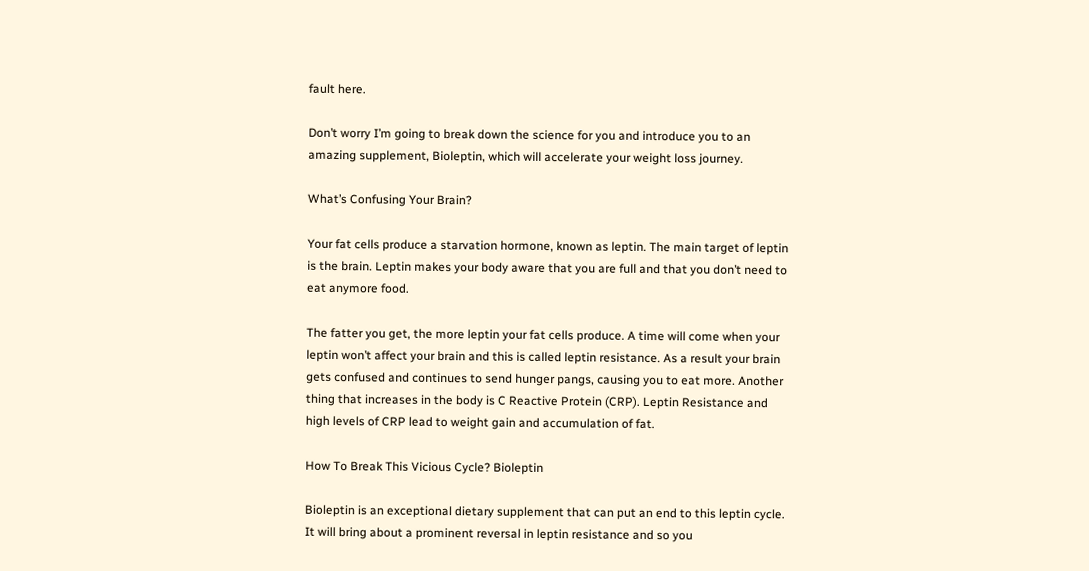fault here.

Don’t worry I’m going to break down the science for you and introduce you to an amazing supplement, Bioleptin, which will accelerate your weight loss journey.

What’s Confusing Your Brain?

Your fat cells produce a starvation hormone, known as leptin. The main target of leptin is the brain. Leptin makes your body aware that you are full and that you don’t need to eat anymore food.

The fatter you get, the more leptin your fat cells produce. A time will come when your leptin won’t affect your brain and this is called leptin resistance. As a result your brain gets confused and continues to send hunger pangs, causing you to eat more. Another thing that increases in the body is C Reactive Protein (CRP). Leptin Resistance and high levels of CRP lead to weight gain and accumulation of fat.

How To Break This Vicious Cycle? Bioleptin

Bioleptin is an exceptional dietary supplement that can put an end to this leptin cycle. It will bring about a prominent reversal in leptin resistance and so you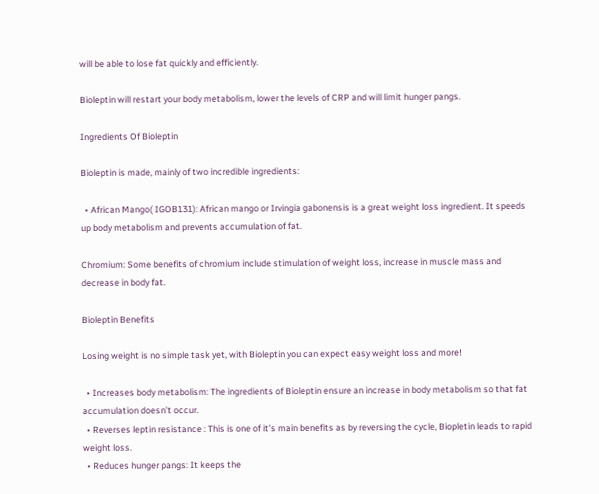will be able to lose fat quickly and efficiently.

Bioleptin will restart your body metabolism, lower the levels of CRP and will limit hunger pangs.

Ingredients Of Bioleptin

Bioleptin is made, mainly of two incredible ingredients:

  • African Mango( IGOB131): African mango or Irvingia gabonensis is a great weight loss ingredient. It speeds up body metabolism and prevents accumulation of fat.

Chromium: Some benefits of chromium include stimulation of weight loss, increase in muscle mass and decrease in body fat.

Bioleptin Benefits

Losing weight is no simple task yet, with Bioleptin you can expect easy weight loss and more!

  • Increases body metabolism: The ingredients of Bioleptin ensure an increase in body metabolism so that fat accumulation doesn’t occur.
  • Reverses leptin resistance : This is one of it’s main benefits as by reversing the cycle, Biopletin leads to rapid weight loss.
  • Reduces hunger pangs: It keeps the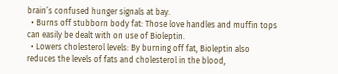brain’s confused hunger signals at bay.
  • Burns off stubborn body fat: Those love handles and muffin tops can easily be dealt with on use of Bioleptin.
  • Lowers cholesterol levels: By burning off fat, Bioleptin also reduces the levels of fats and cholesterol in the blood,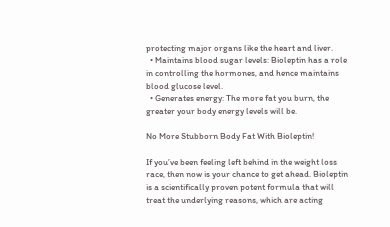protecting major organs like the heart and liver.
  • Maintains blood sugar levels: Bioleptin has a role in controlling the hormones, and hence maintains blood glucose level.
  • Generates energy: The more fat you burn, the greater your body energy levels will be.

No More Stubborn Body Fat With Bioleptin!

If you’ve been feeling left behind in the weight loss race, then now is your chance to get ahead. Bioleptin is a scientifically proven potent formula that will treat the underlying reasons, which are acting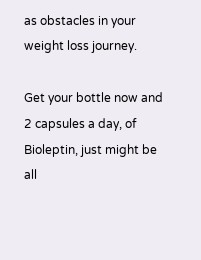as obstacles in your weight loss journey.

Get your bottle now and 2 capsules a day, of Bioleptin, just might be all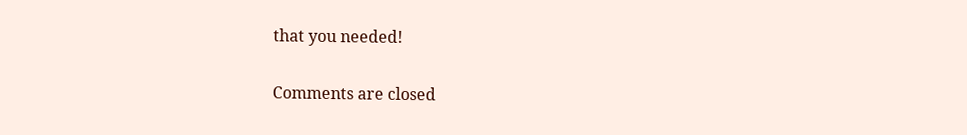that you needed!

Comments are closed